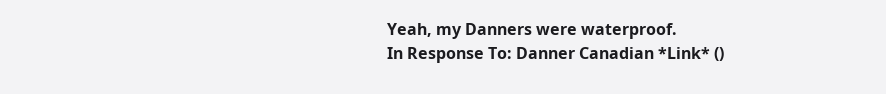Yeah, my Danners were waterproof.
In Response To: Danner Canadian *Link* ()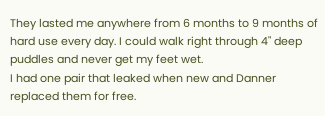They lasted me anywhere from 6 months to 9 months of hard use every day. I could walk right through 4" deep puddles and never get my feet wet.
I had one pair that leaked when new and Danner replaced them for free.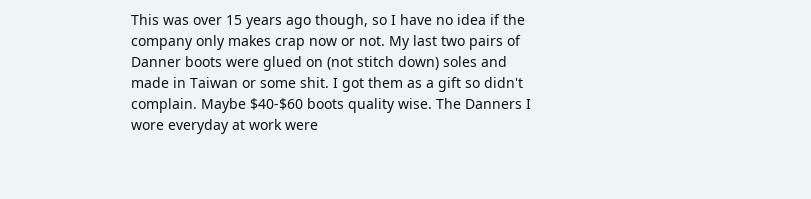This was over 15 years ago though, so I have no idea if the company only makes crap now or not. My last two pairs of Danner boots were glued on (not stitch down) soles and made in Taiwan or some shit. I got them as a gift so didn't complain. Maybe $40-$60 boots quality wise. The Danners I wore everyday at work were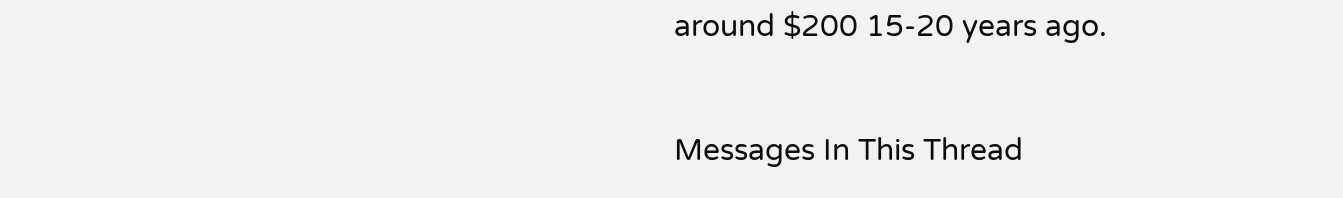around $200 15-20 years ago.

Messages In This Thread